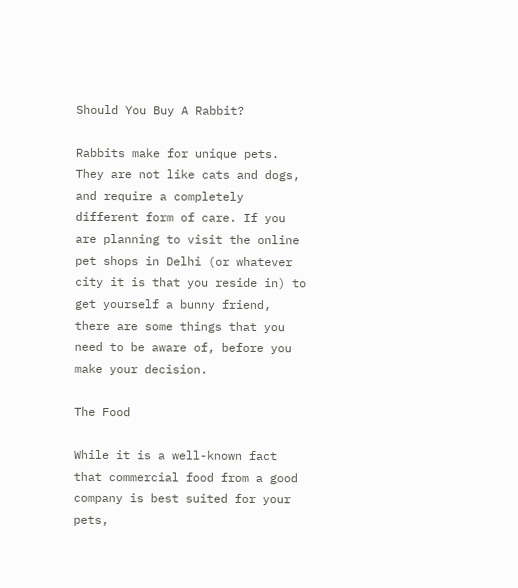Should You Buy A Rabbit?

Rabbits make for unique pets. They are not like cats and dogs, and require a completely different form of care. If you are planning to visit the online pet shops in Delhi (or whatever city it is that you reside in) to get yourself a bunny friend, there are some things that you need to be aware of, before you make your decision.

The Food

While it is a well-known fact that commercial food from a good company is best suited for your pets,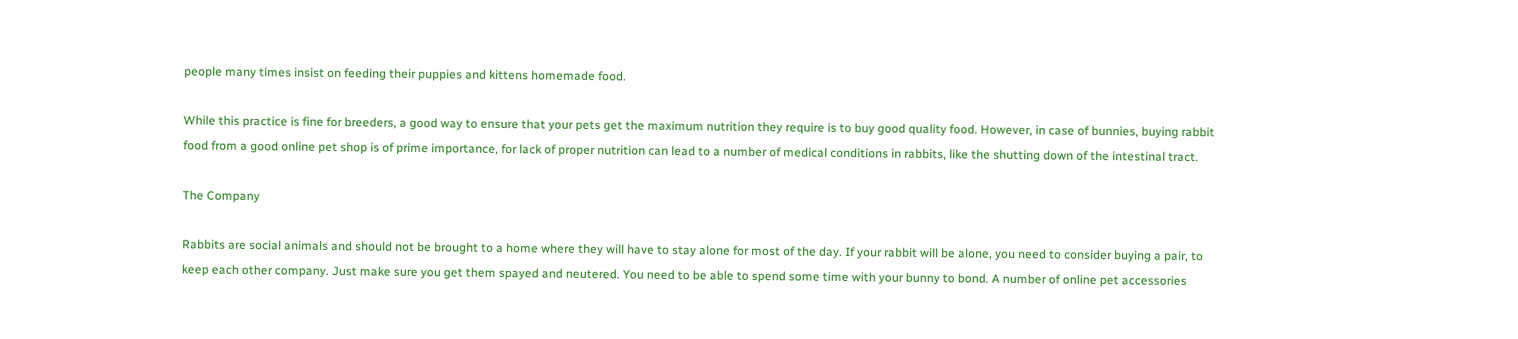people many times insist on feeding their puppies and kittens homemade food.

While this practice is fine for breeders, a good way to ensure that your pets get the maximum nutrition they require is to buy good quality food. However, in case of bunnies, buying rabbit food from a good online pet shop is of prime importance, for lack of proper nutrition can lead to a number of medical conditions in rabbits, like the shutting down of the intestinal tract.

The Company

Rabbits are social animals and should not be brought to a home where they will have to stay alone for most of the day. If your rabbit will be alone, you need to consider buying a pair, to keep each other company. Just make sure you get them spayed and neutered. You need to be able to spend some time with your bunny to bond. A number of online pet accessories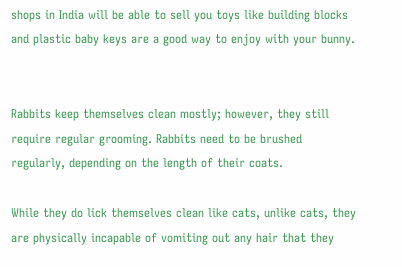shops in India will be able to sell you toys like building blocks and plastic baby keys are a good way to enjoy with your bunny.


Rabbits keep themselves clean mostly; however, they still require regular grooming. Rabbits need to be brushed regularly, depending on the length of their coats.

While they do lick themselves clean like cats, unlike cats, they are physically incapable of vomiting out any hair that they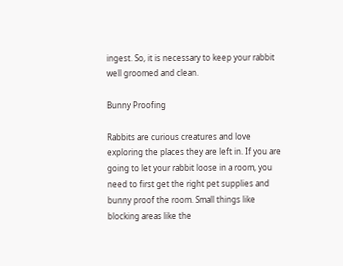ingest. So, it is necessary to keep your rabbit well groomed and clean.

Bunny Proofing

Rabbits are curious creatures and love exploring the places they are left in. If you are going to let your rabbit loose in a room, you need to first get the right pet supplies and bunny proof the room. Small things like blocking areas like the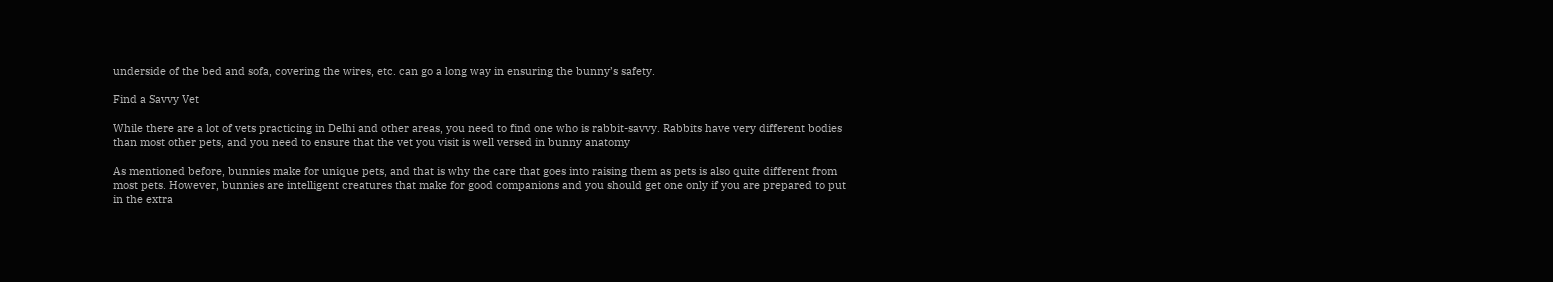underside of the bed and sofa, covering the wires, etc. can go a long way in ensuring the bunny’s safety.

Find a Savvy Vet

While there are a lot of vets practicing in Delhi and other areas, you need to find one who is rabbit-savvy. Rabbits have very different bodies than most other pets, and you need to ensure that the vet you visit is well versed in bunny anatomy

As mentioned before, bunnies make for unique pets, and that is why the care that goes into raising them as pets is also quite different from most pets. However, bunnies are intelligent creatures that make for good companions and you should get one only if you are prepared to put in the extra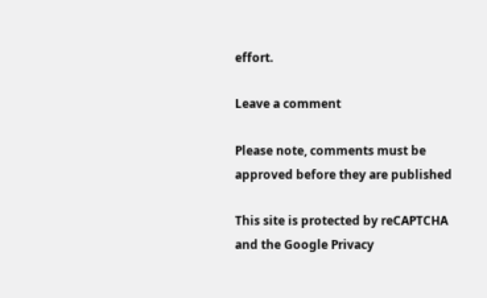effort.

Leave a comment

Please note, comments must be approved before they are published

This site is protected by reCAPTCHA and the Google Privacy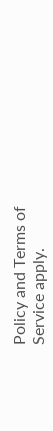Policy and Terms of Service apply.